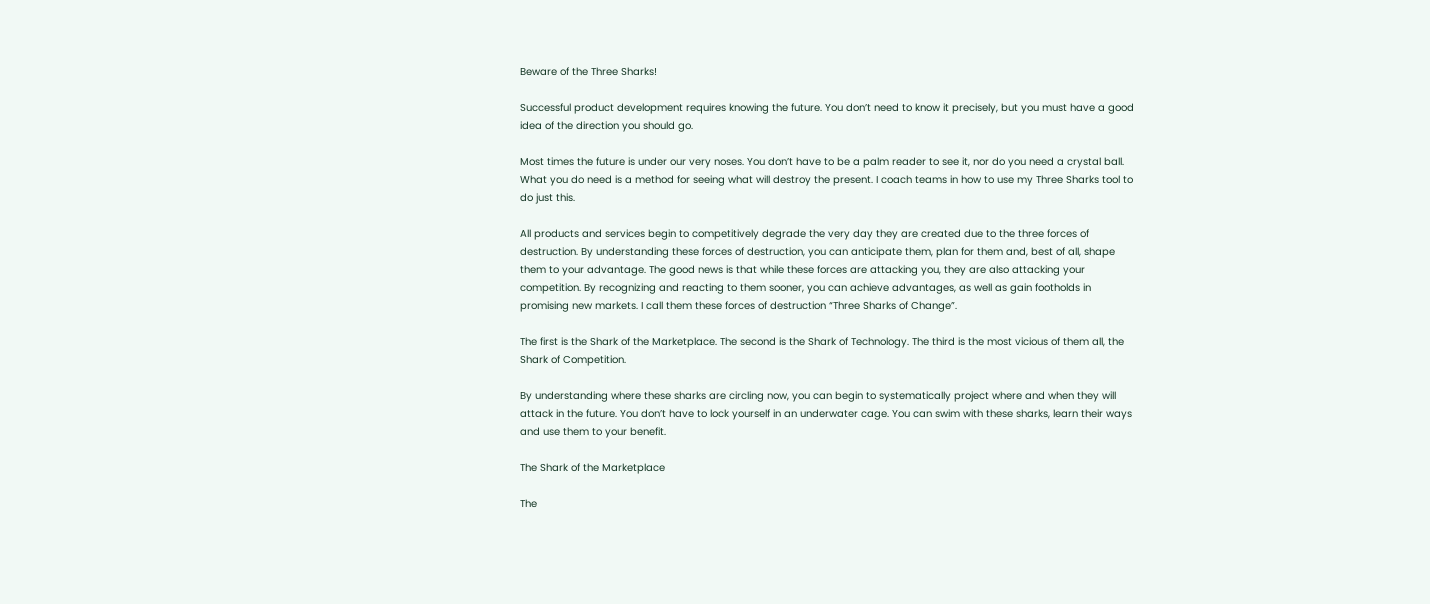Beware of the Three Sharks!

Successful product development requires knowing the future. You don’t need to know it precisely, but you must have a good idea of the direction you should go.

Most times the future is under our very noses. You don’t have to be a palm reader to see it, nor do you need a crystal ball. What you do need is a method for seeing what will destroy the present. I coach teams in how to use my Three Sharks tool to do just this.

All products and services begin to competitively degrade the very day they are created due to the three forces of destruction. By understanding these forces of destruction, you can anticipate them, plan for them and, best of all, shape them to your advantage. The good news is that while these forces are attacking you, they are also attacking your competition. By recognizing and reacting to them sooner, you can achieve advantages, as well as gain footholds in promising new markets. I call them these forces of destruction “Three Sharks of Change”.

The first is the Shark of the Marketplace. The second is the Shark of Technology. The third is the most vicious of them all, the Shark of Competition.

By understanding where these sharks are circling now, you can begin to systematically project where and when they will attack in the future. You don’t have to lock yourself in an underwater cage. You can swim with these sharks, learn their ways and use them to your benefit.

The Shark of the Marketplace

The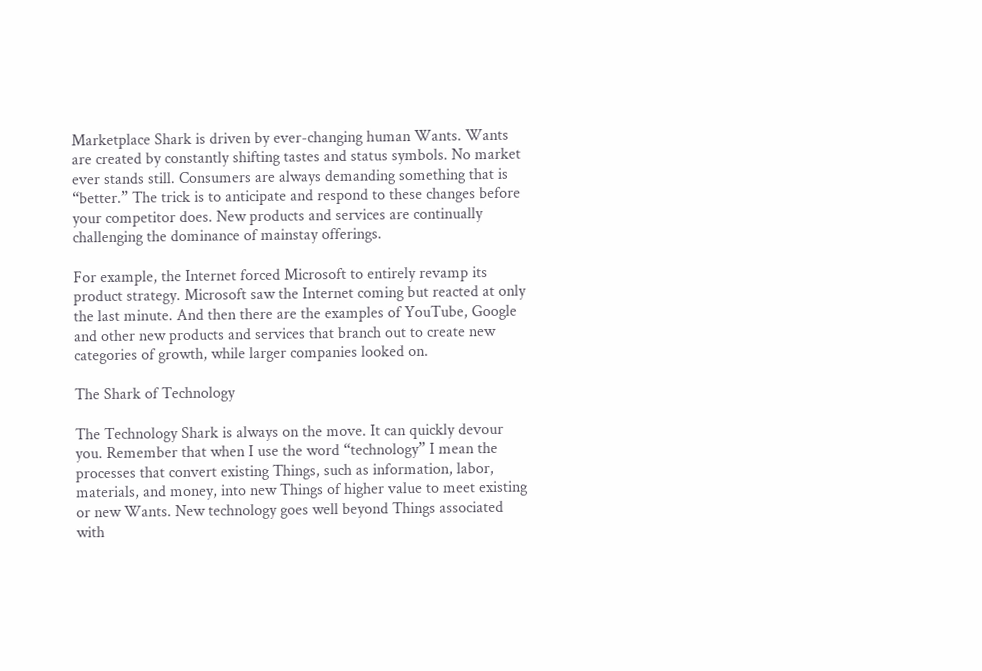Marketplace Shark is driven by ever-changing human Wants. Wants are created by constantly shifting tastes and status symbols. No market ever stands still. Consumers are always demanding something that is “better.” The trick is to anticipate and respond to these changes before your competitor does. New products and services are continually challenging the dominance of mainstay offerings.

For example, the Internet forced Microsoft to entirely revamp its product strategy. Microsoft saw the Internet coming but reacted at only the last minute. And then there are the examples of YouTube, Google and other new products and services that branch out to create new categories of growth, while larger companies looked on.

The Shark of Technology

The Technology Shark is always on the move. It can quickly devour you. Remember that when I use the word “technology” I mean the processes that convert existing Things, such as information, labor, materials, and money, into new Things of higher value to meet existing or new Wants. New technology goes well beyond Things associated with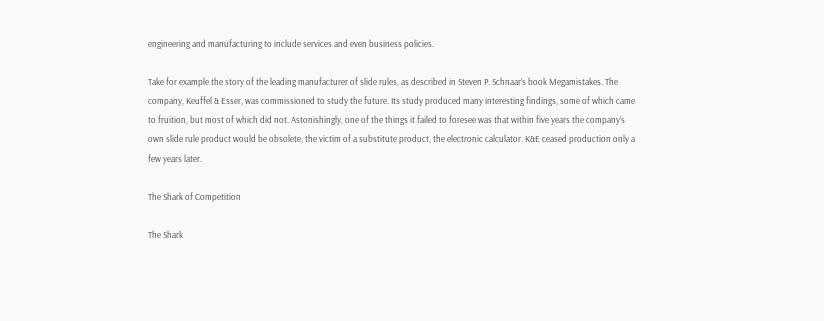engineering and manufacturing to include services and even business policies.

Take for example the story of the leading manufacturer of slide rules, as described in Steven P. Schnaar’s book Megamistakes. The company, Keuffel & Esser, was commissioned to study the future. Its study produced many interesting findings, some of which came to fruition, but most of which did not. Astonishingly, one of the things it failed to foresee was that within five years the company’s own slide rule product would be obsolete, the victim of a substitute product, the electronic calculator. K&E ceased production only a few years later.

The Shark of Competition

The Shark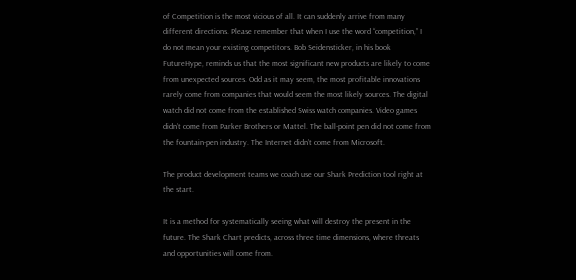of Competition is the most vicious of all. It can suddenly arrive from many different directions. Please remember that when I use the word “competition,” I do not mean your existing competitors. Bob Seidensticker, in his book FutureHype, reminds us that the most significant new products are likely to come from unexpected sources. Odd as it may seem, the most profitable innovations rarely come from companies that would seem the most likely sources. The digital watch did not come from the established Swiss watch companies. Video games didn’t come from Parker Brothers or Mattel. The ball-point pen did not come from the fountain-pen industry. The Internet didn’t come from Microsoft.

The product development teams we coach use our Shark Prediction tool right at the start.

It is a method for systematically seeing what will destroy the present in the future. The Shark Chart predicts, across three time dimensions, where threats and opportunities will come from.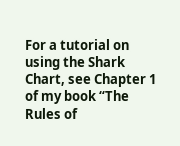For a tutorial on using the Shark Chart, see Chapter 1 of my book “The Rules of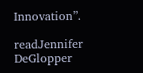Innovation”.

readJennifer DeGlopper